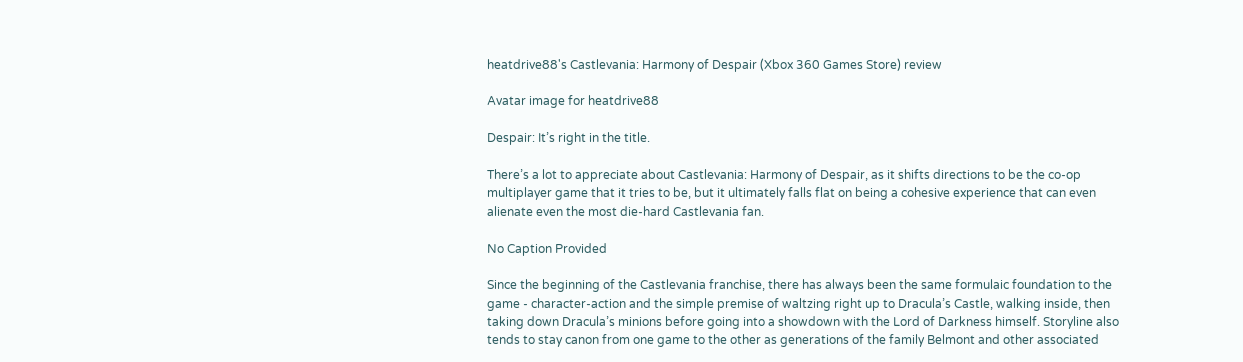heatdrive88's Castlevania: Harmony of Despair (Xbox 360 Games Store) review

Avatar image for heatdrive88

Despair: It’s right in the title.

There’s a lot to appreciate about Castlevania: Harmony of Despair, as it shifts directions to be the co-op multiplayer game that it tries to be, but it ultimately falls flat on being a cohesive experience that can even alienate even the most die-hard Castlevania fan.

No Caption Provided

Since the beginning of the Castlevania franchise, there has always been the same formulaic foundation to the game - character-action and the simple premise of waltzing right up to Dracula’s Castle, walking inside, then taking down Dracula’s minions before going into a showdown with the Lord of Darkness himself. Storyline also tends to stay canon from one game to the other as generations of the family Belmont and other associated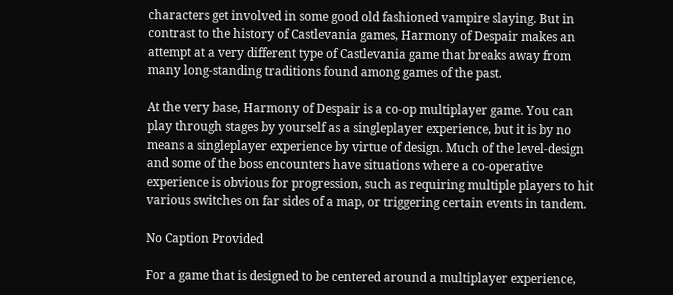characters get involved in some good old fashioned vampire slaying. But in contrast to the history of Castlevania games, Harmony of Despair makes an attempt at a very different type of Castlevania game that breaks away from many long-standing traditions found among games of the past.

At the very base, Harmony of Despair is a co-op multiplayer game. You can play through stages by yourself as a singleplayer experience, but it is by no means a singleplayer experience by virtue of design. Much of the level-design and some of the boss encounters have situations where a co-operative experience is obvious for progression, such as requiring multiple players to hit various switches on far sides of a map, or triggering certain events in tandem.

No Caption Provided

For a game that is designed to be centered around a multiplayer experience,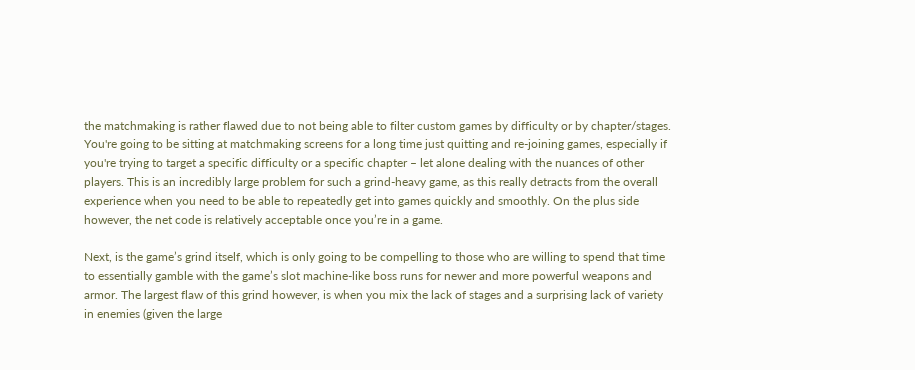the matchmaking is rather flawed due to not being able to filter custom games by difficulty or by chapter/stages. You're going to be sitting at matchmaking screens for a long time just quitting and re-joining games, especially if you're trying to target a specific difficulty or a specific chapter – let alone dealing with the nuances of other players. This is an incredibly large problem for such a grind-heavy game, as this really detracts from the overall experience when you need to be able to repeatedly get into games quickly and smoothly. On the plus side however, the net code is relatively acceptable once you’re in a game.

Next, is the game’s grind itself, which is only going to be compelling to those who are willing to spend that time to essentially gamble with the game’s slot machine-like boss runs for newer and more powerful weapons and armor. The largest flaw of this grind however, is when you mix the lack of stages and a surprising lack of variety in enemies (given the large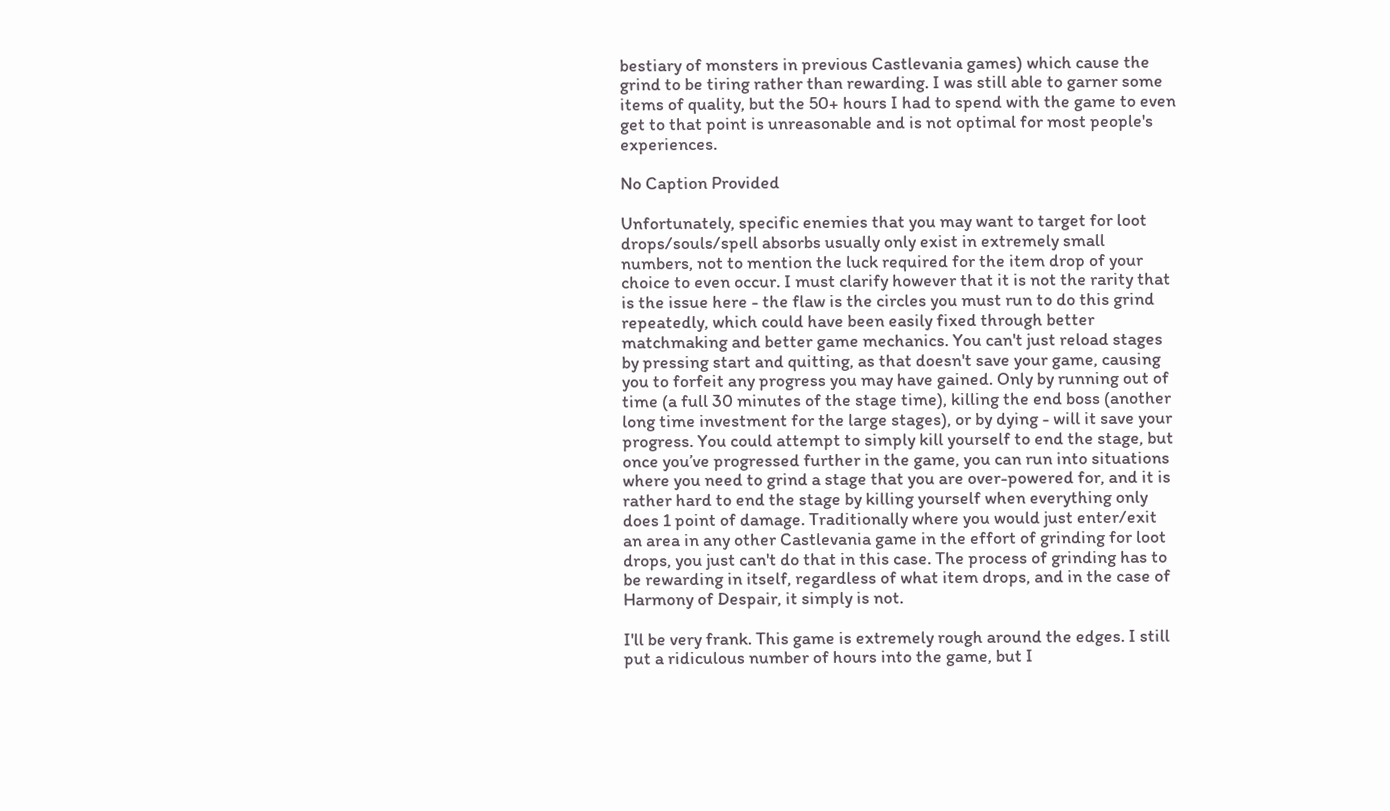bestiary of monsters in previous Castlevania games) which cause the grind to be tiring rather than rewarding. I was still able to garner some items of quality, but the 50+ hours I had to spend with the game to even get to that point is unreasonable and is not optimal for most people's experiences.

No Caption Provided

Unfortunately, specific enemies that you may want to target for loot drops/souls/spell absorbs usually only exist in extremely small numbers, not to mention the luck required for the item drop of your choice to even occur. I must clarify however that it is not the rarity that is the issue here - the flaw is the circles you must run to do this grind repeatedly, which could have been easily fixed through better matchmaking and better game mechanics. You can't just reload stages by pressing start and quitting, as that doesn't save your game, causing you to forfeit any progress you may have gained. Only by running out of time (a full 30 minutes of the stage time), killing the end boss (another long time investment for the large stages), or by dying - will it save your progress. You could attempt to simply kill yourself to end the stage, but once you’ve progressed further in the game, you can run into situations where you need to grind a stage that you are over-powered for, and it is rather hard to end the stage by killing yourself when everything only does 1 point of damage. Traditionally where you would just enter/exit an area in any other Castlevania game in the effort of grinding for loot drops, you just can't do that in this case. The process of grinding has to be rewarding in itself, regardless of what item drops, and in the case of Harmony of Despair, it simply is not.

I'll be very frank. This game is extremely rough around the edges. I still put a ridiculous number of hours into the game, but I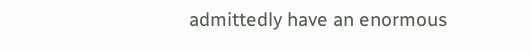admittedly have an enormous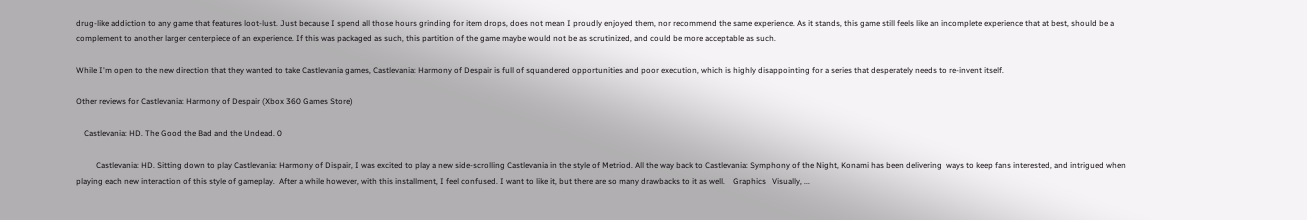drug-like addiction to any game that features loot-lust. Just because I spend all those hours grinding for item drops, does not mean I proudly enjoyed them, nor recommend the same experience. As it stands, this game still feels like an incomplete experience that at best, should be a complement to another larger centerpiece of an experience. If this was packaged as such, this partition of the game maybe would not be as scrutinized, and could be more acceptable as such.

While I'm open to the new direction that they wanted to take Castlevania games, Castlevania: Harmony of Despair is full of squandered opportunities and poor execution, which is highly disappointing for a series that desperately needs to re-invent itself.

Other reviews for Castlevania: Harmony of Despair (Xbox 360 Games Store)

    Castlevania: HD. The Good the Bad and the Undead. 0

          Castlevania: HD. Sitting down to play Castlevania: Harmony of Dispair, I was excited to play a new side-scrolling Castlevania in the style of Metriod. All the way back to Castlevania: Symphony of the Night, Konami has been delivering  ways to keep fans interested, and intrigued when playing each new interaction of this style of gameplay.  After a while however, with this installment, I feel confused. I want to like it, but there are so many drawbacks to it as well.    Graphics   Visually, ...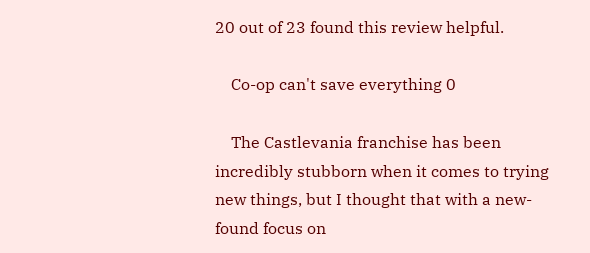20 out of 23 found this review helpful.

    Co-op can't save everything 0

    The Castlevania franchise has been incredibly stubborn when it comes to trying new things, but I thought that with a new-found focus on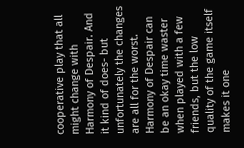cooperative play that all might change with Harmony of Despair. And it kind of does- but unfortunately the changes are all for the worst. Harmony of Despair can be an okay time waster when played with a few friends, but the low quality of the game itself makes it one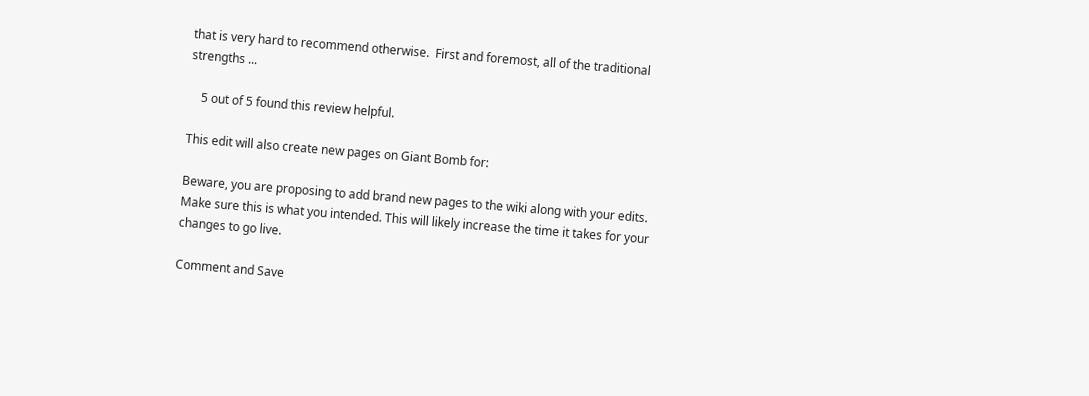that is very hard to recommend otherwise.  First and foremost, all of the traditional strengths ...

    5 out of 5 found this review helpful.

This edit will also create new pages on Giant Bomb for:

Beware, you are proposing to add brand new pages to the wiki along with your edits. Make sure this is what you intended. This will likely increase the time it takes for your changes to go live.

Comment and Save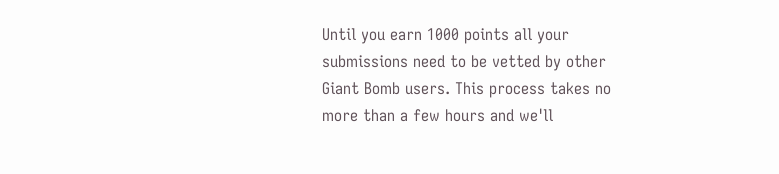Until you earn 1000 points all your submissions need to be vetted by other Giant Bomb users. This process takes no more than a few hours and we'll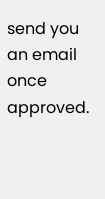send you an email once approved.